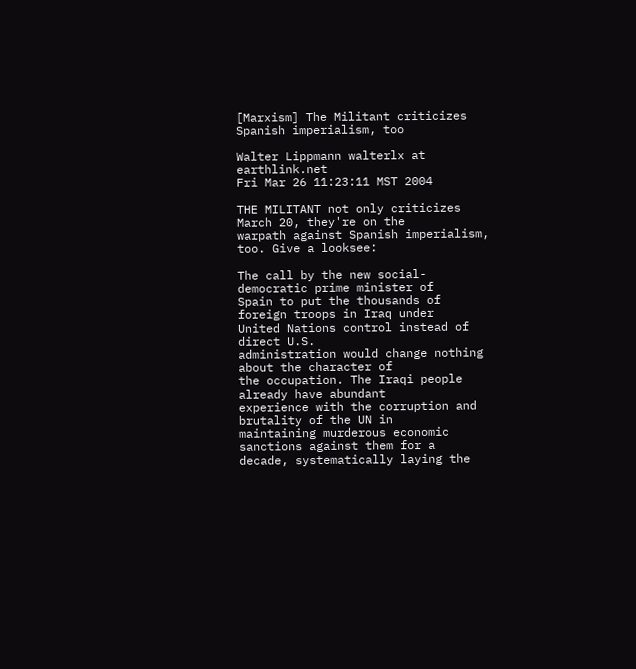[Marxism] The Militant criticizes Spanish imperialism, too

Walter Lippmann walterlx at earthlink.net
Fri Mar 26 11:23:11 MST 2004

THE MILITANT not only criticizes March 20, they're on the
warpath against Spanish imperialism, too. Give a looksee:

The call by the new social-democratic prime minister of
Spain to put the thousands of foreign troops in Iraq under
United Nations control instead of direct U.S.
administration would change nothing about the character of
the occupation. The Iraqi people already have abundant
experience with the corruption and brutality of the UN in
maintaining murderous economic sanctions against them for a
decade, systematically laying the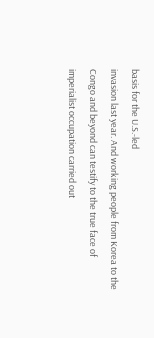basis for the U.S.-led
invasion last year. And working people from Korea to the
Congo and beyond can testify to the true face of
imperialist occupation carried out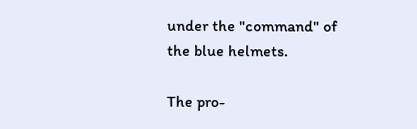under the "command" of
the blue helmets.

The pro-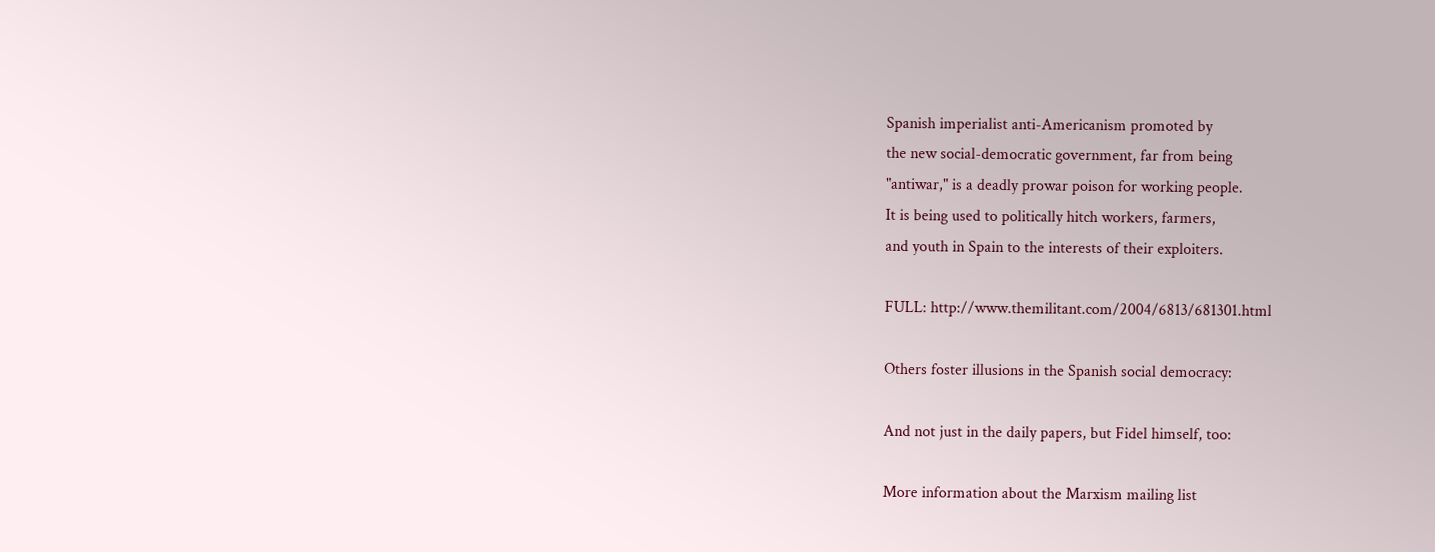Spanish imperialist anti-Americanism promoted by
the new social-democratic government, far from being
"antiwar," is a deadly prowar poison for working people.
It is being used to politically hitch workers, farmers,
and youth in Spain to the interests of their exploiters.

FULL: http://www.themilitant.com/2004/6813/681301.html

Others foster illusions in the Spanish social democracy:

And not just in the daily papers, but Fidel himself, too:

More information about the Marxism mailing list